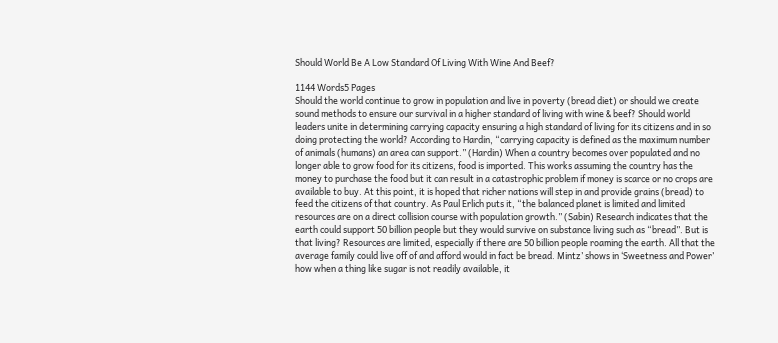Should World Be A Low Standard Of Living With Wine And Beef?

1144 Words5 Pages
Should the world continue to grow in population and live in poverty (bread diet) or should we create sound methods to ensure our survival in a higher standard of living with wine & beef? Should world leaders unite in determining carrying capacity ensuring a high standard of living for its citizens and in so doing protecting the world? According to Hardin, “carrying capacity is defined as the maximum number of animals (humans) an area can support.” (Hardin) When a country becomes over populated and no longer able to grow food for its citizens, food is imported. This works assuming the country has the money to purchase the food but it can result in a catastrophic problem if money is scarce or no crops are available to buy. At this point, it is hoped that richer nations will step in and provide grains (bread) to feed the citizens of that country. As Paul Erlich puts it, “the balanced planet is limited and limited resources are on a direct collision course with population growth.” (Sabin) Research indicates that the earth could support 50 billion people but they would survive on substance living such as “bread”. But is that living? Resources are limited, especially if there are 50 billion people roaming the earth. All that the average family could live off of and afford would in fact be bread. Mintz’ shows in ‘Sweetness and Power’ how when a thing like sugar is not readily available, it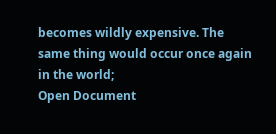becomes wildly expensive. The same thing would occur once again in the world;
Open Document